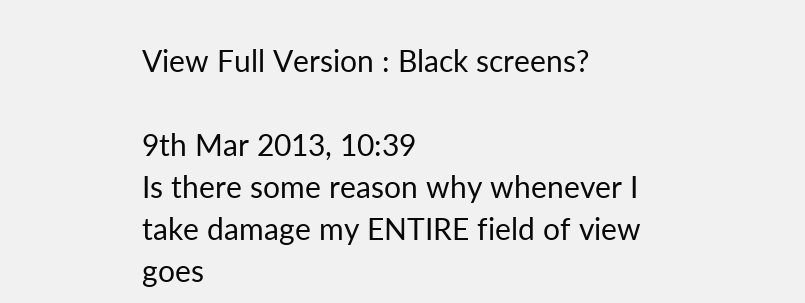View Full Version : Black screens?

9th Mar 2013, 10:39
Is there some reason why whenever I take damage my ENTIRE field of view goes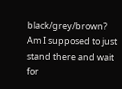black/grey/brown? Am I supposed to just stand there and wait for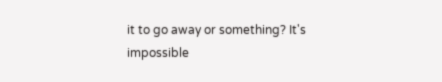it to go away or something? It's impossible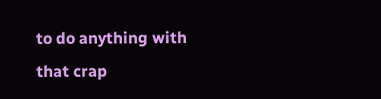to do anything with that crap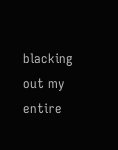blacking out my entire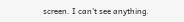screen. I can't see anything.